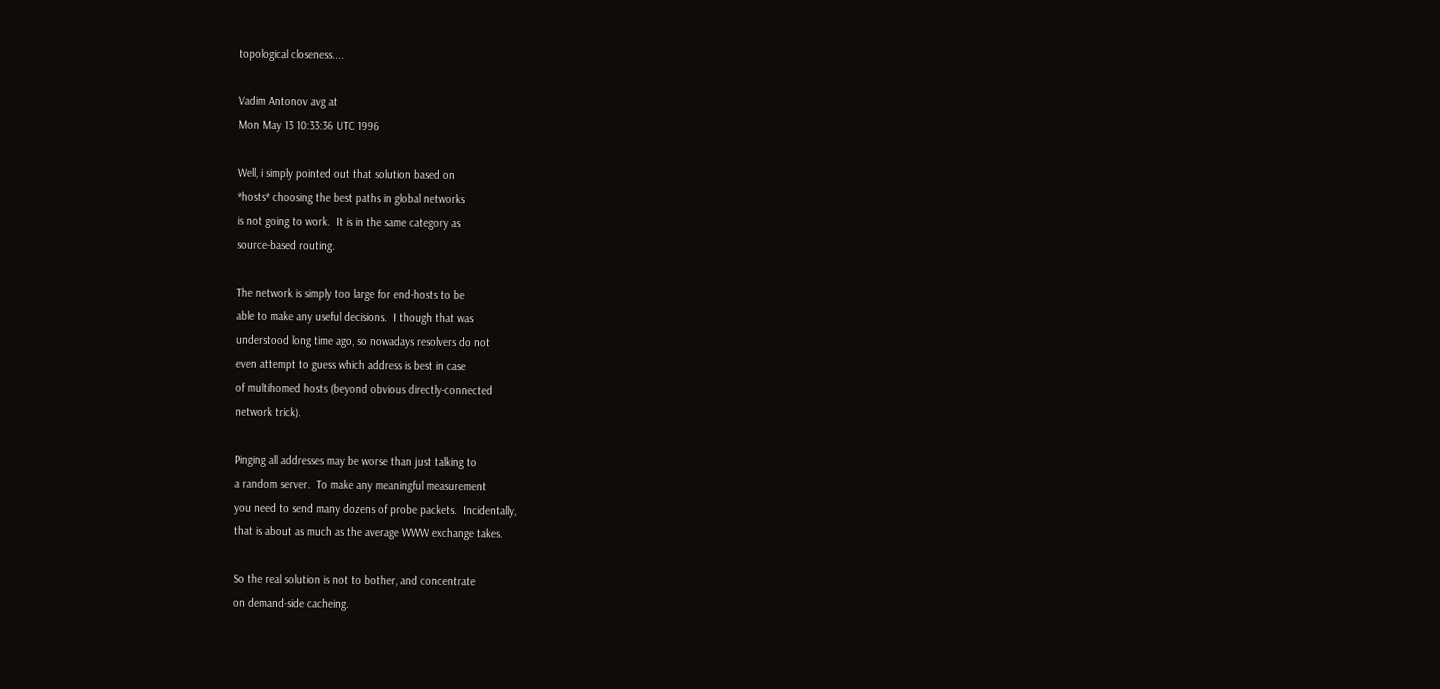topological closeness....

Vadim Antonov avg at
Mon May 13 10:33:36 UTC 1996

Well, i simply pointed out that solution based on
*hosts* choosing the best paths in global networks
is not going to work.  It is in the same category as
source-based routing.

The network is simply too large for end-hosts to be
able to make any useful decisions.  I though that was
understood long time ago, so nowadays resolvers do not
even attempt to guess which address is best in case
of multihomed hosts (beyond obvious directly-connected
network trick).

Pinging all addresses may be worse than just talking to
a random server.  To make any meaningful measurement
you need to send many dozens of probe packets.  Incidentally,
that is about as much as the average WWW exchange takes.

So the real solution is not to bother, and concentrate
on demand-side cacheing.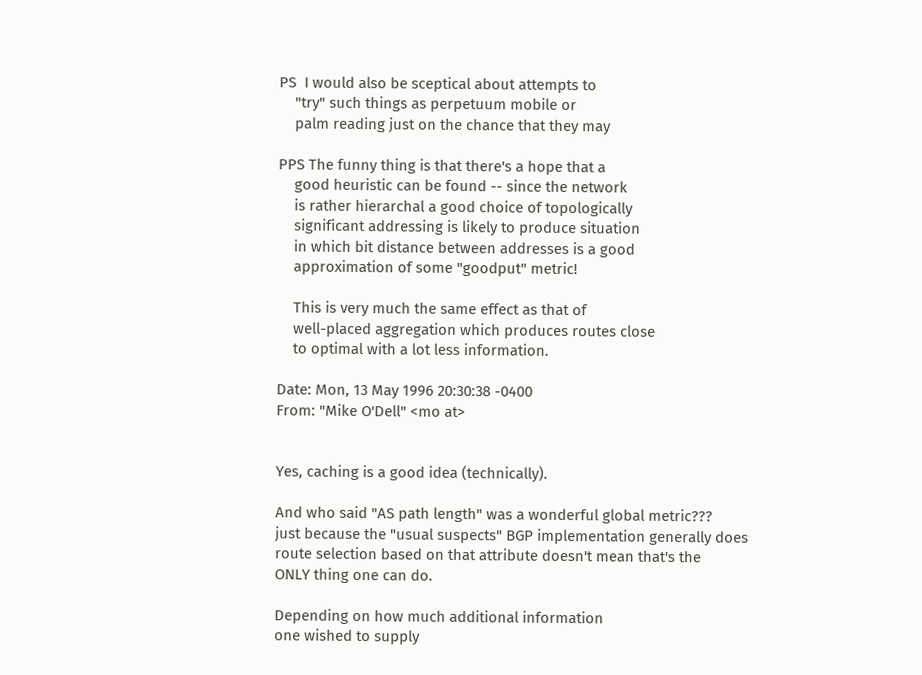PS  I would also be sceptical about attempts to
    "try" such things as perpetuum mobile or
    palm reading just on the chance that they may

PPS The funny thing is that there's a hope that a
    good heuristic can be found -- since the network
    is rather hierarchal a good choice of topologically
    significant addressing is likely to produce situation
    in which bit distance between addresses is a good
    approximation of some "goodput" metric!

    This is very much the same effect as that of
    well-placed aggregation which produces routes close
    to optimal with a lot less information.

Date: Mon, 13 May 1996 20:30:38 -0400
From: "Mike O'Dell" <mo at>


Yes, caching is a good idea (technically).

And who said "AS path length" was a wonderful global metric???
just because the "usual suspects" BGP implementation generally does
route selection based on that attribute doesn't mean that's the
ONLY thing one can do.

Depending on how much additional information
one wished to supply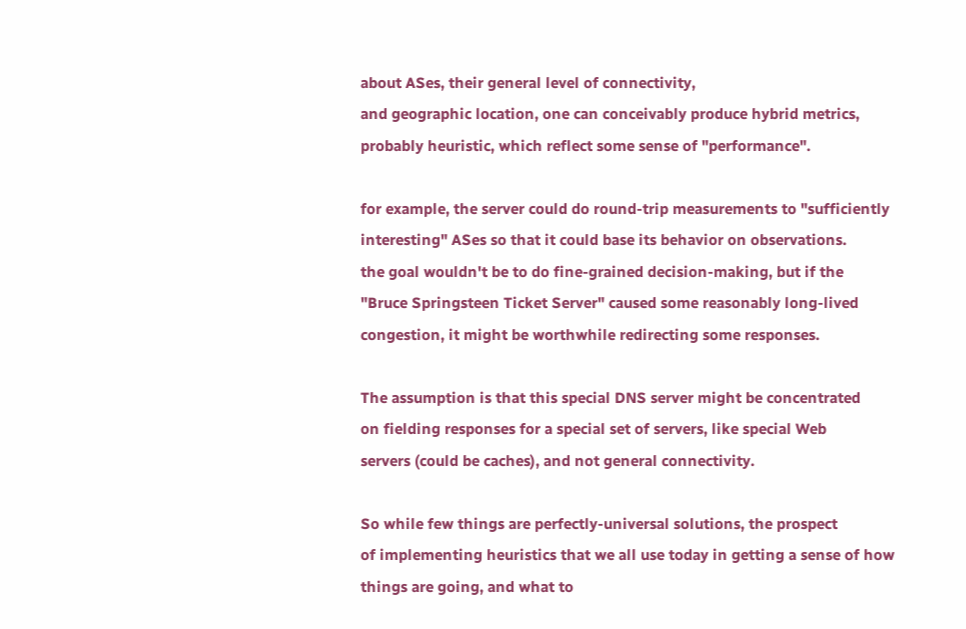about ASes, their general level of connectivity,
and geographic location, one can conceivably produce hybrid metrics,
probably heuristic, which reflect some sense of "performance".

for example, the server could do round-trip measurements to "sufficiently
interesting" ASes so that it could base its behavior on observations.
the goal wouldn't be to do fine-grained decision-making, but if the
"Bruce Springsteen Ticket Server" caused some reasonably long-lived
congestion, it might be worthwhile redirecting some responses.

The assumption is that this special DNS server might be concentrated
on fielding responses for a special set of servers, like special Web
servers (could be caches), and not general connectivity.

So while few things are perfectly-universal solutions, the prospect
of implementing heuristics that we all use today in getting a sense of how
things are going, and what to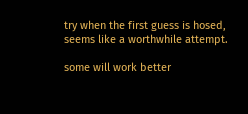try when the first guess is hosed,
seems like a worthwhile attempt.

some will work better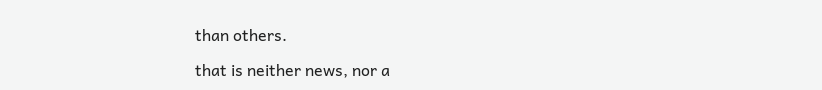than others.

that is neither news, nor a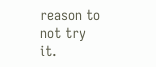reason to not try it.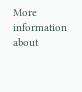More information about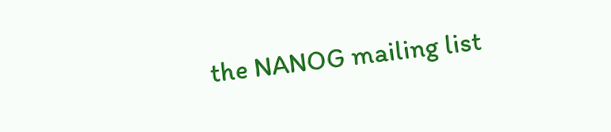the NANOG mailing list